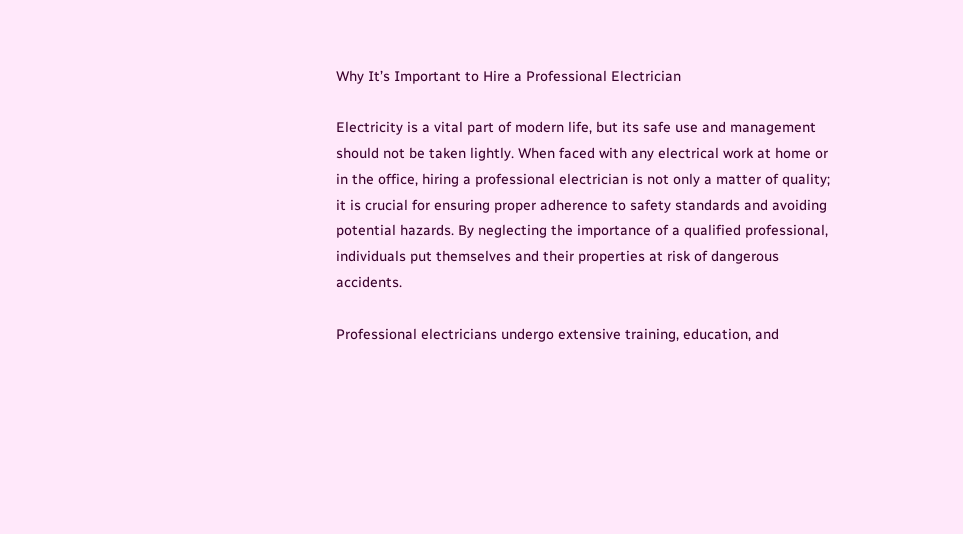Why It’s Important to Hire a Professional Electrician

Electricity is a vital part of modern life, but its safe use and management should not be taken lightly. When faced with any electrical work at home or in the office, hiring a professional electrician is not only a matter of quality; it is crucial for ensuring proper adherence to safety standards and avoiding potential hazards. By neglecting the importance of a qualified professional, individuals put themselves and their properties at risk of dangerous accidents.

Professional electricians undergo extensive training, education, and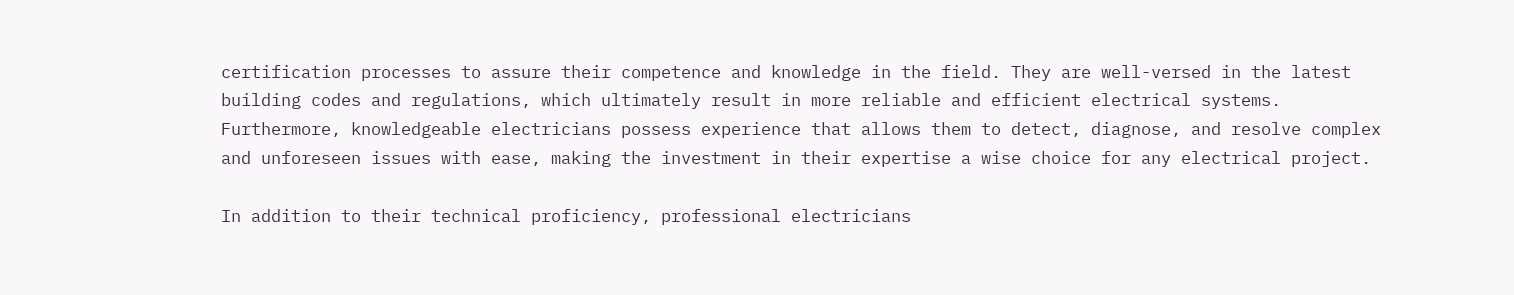certification processes to assure their competence and knowledge in the field. They are well-versed in the latest building codes and regulations, which ultimately result in more reliable and efficient electrical systems. Furthermore, knowledgeable electricians possess experience that allows them to detect, diagnose, and resolve complex and unforeseen issues with ease, making the investment in their expertise a wise choice for any electrical project.

In addition to their technical proficiency, professional electricians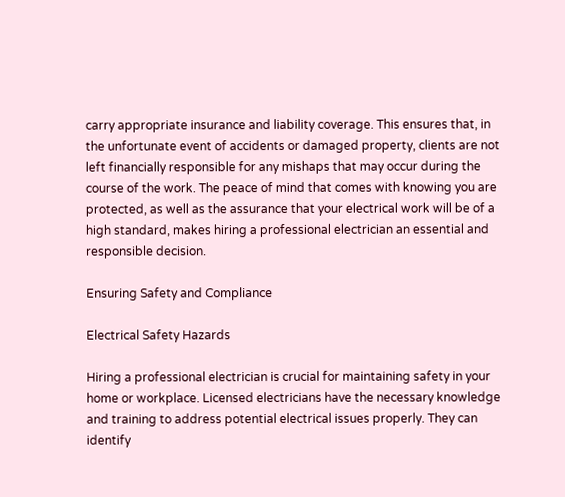carry appropriate insurance and liability coverage. This ensures that, in the unfortunate event of accidents or damaged property, clients are not left financially responsible for any mishaps that may occur during the course of the work. The peace of mind that comes with knowing you are protected, as well as the assurance that your electrical work will be of a high standard, makes hiring a professional electrician an essential and responsible decision.

Ensuring Safety and Compliance

Electrical Safety Hazards

Hiring a professional electrician is crucial for maintaining safety in your home or workplace. Licensed electricians have the necessary knowledge and training to address potential electrical issues properly. They can identify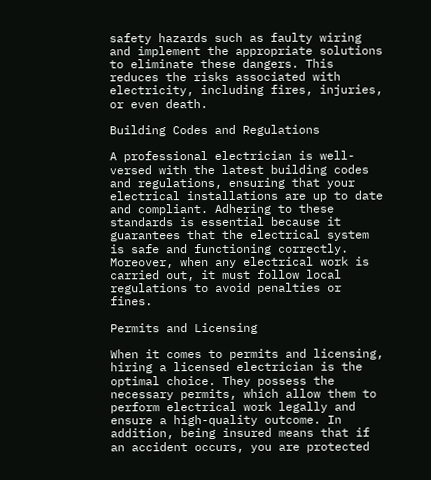safety hazards such as faulty wiring and implement the appropriate solutions to eliminate these dangers. This reduces the risks associated with electricity, including fires, injuries, or even death.

Building Codes and Regulations

A professional electrician is well-versed with the latest building codes and regulations, ensuring that your electrical installations are up to date and compliant. Adhering to these standards is essential because it guarantees that the electrical system is safe and functioning correctly. Moreover, when any electrical work is carried out, it must follow local regulations to avoid penalties or fines.

Permits and Licensing

When it comes to permits and licensing, hiring a licensed electrician is the optimal choice. They possess the necessary permits, which allow them to perform electrical work legally and ensure a high-quality outcome. In addition, being insured means that if an accident occurs, you are protected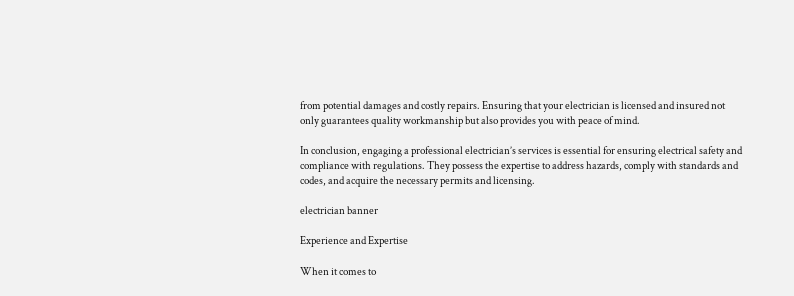from potential damages and costly repairs. Ensuring that your electrician is licensed and insured not only guarantees quality workmanship but also provides you with peace of mind.

In conclusion, engaging a professional electrician’s services is essential for ensuring electrical safety and compliance with regulations. They possess the expertise to address hazards, comply with standards and codes, and acquire the necessary permits and licensing.

electrician banner

Experience and Expertise

When it comes to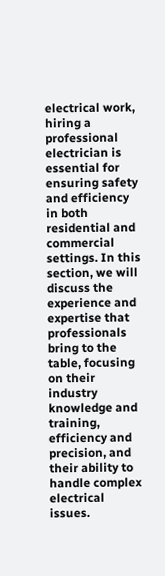electrical work, hiring a professional electrician is essential for ensuring safety and efficiency in both residential and commercial settings. In this section, we will discuss the experience and expertise that professionals bring to the table, focusing on their industry knowledge and training, efficiency and precision, and their ability to handle complex electrical issues.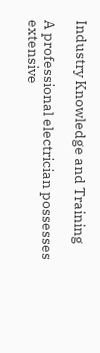Industry Knowledge and Training

A professional electrician possesses extensive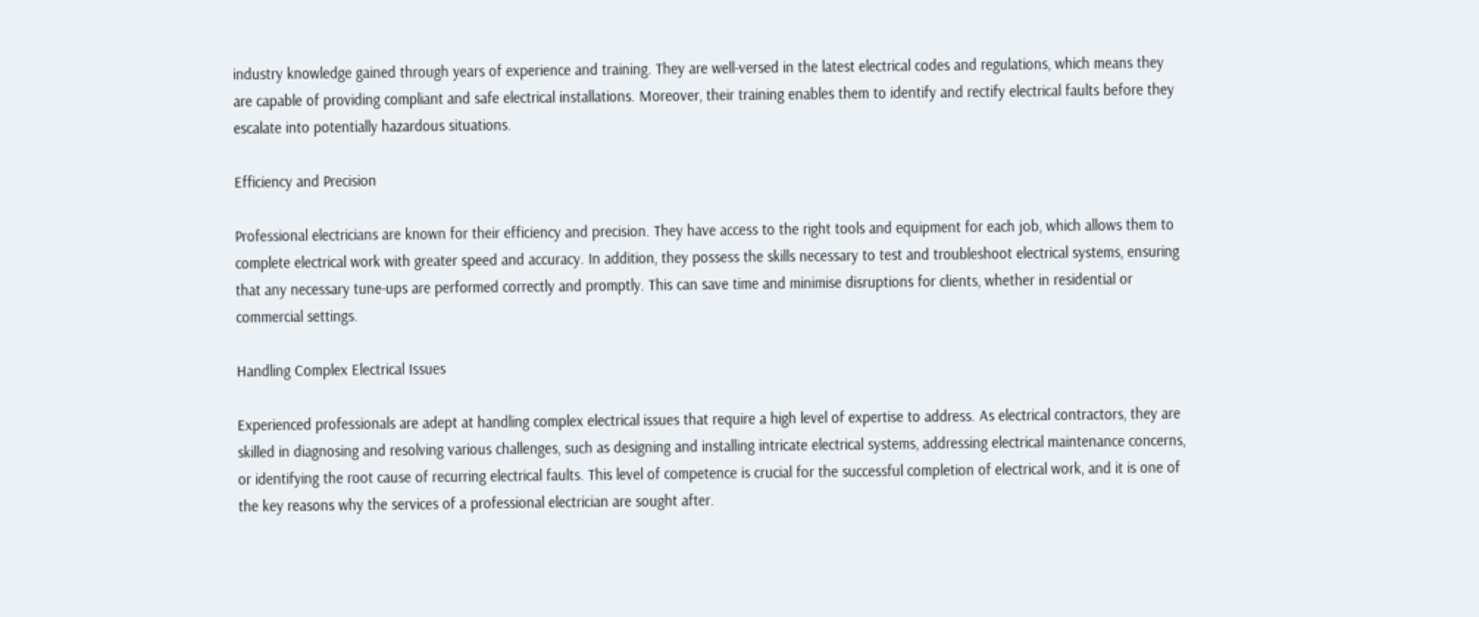industry knowledge gained through years of experience and training. They are well-versed in the latest electrical codes and regulations, which means they are capable of providing compliant and safe electrical installations. Moreover, their training enables them to identify and rectify electrical faults before they escalate into potentially hazardous situations.

Efficiency and Precision

Professional electricians are known for their efficiency and precision. They have access to the right tools and equipment for each job, which allows them to complete electrical work with greater speed and accuracy. In addition, they possess the skills necessary to test and troubleshoot electrical systems, ensuring that any necessary tune-ups are performed correctly and promptly. This can save time and minimise disruptions for clients, whether in residential or commercial settings.

Handling Complex Electrical Issues

Experienced professionals are adept at handling complex electrical issues that require a high level of expertise to address. As electrical contractors, they are skilled in diagnosing and resolving various challenges, such as designing and installing intricate electrical systems, addressing electrical maintenance concerns, or identifying the root cause of recurring electrical faults. This level of competence is crucial for the successful completion of electrical work, and it is one of the key reasons why the services of a professional electrician are sought after.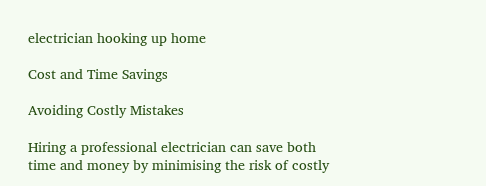electrician hooking up home

Cost and Time Savings

Avoiding Costly Mistakes

Hiring a professional electrician can save both time and money by minimising the risk of costly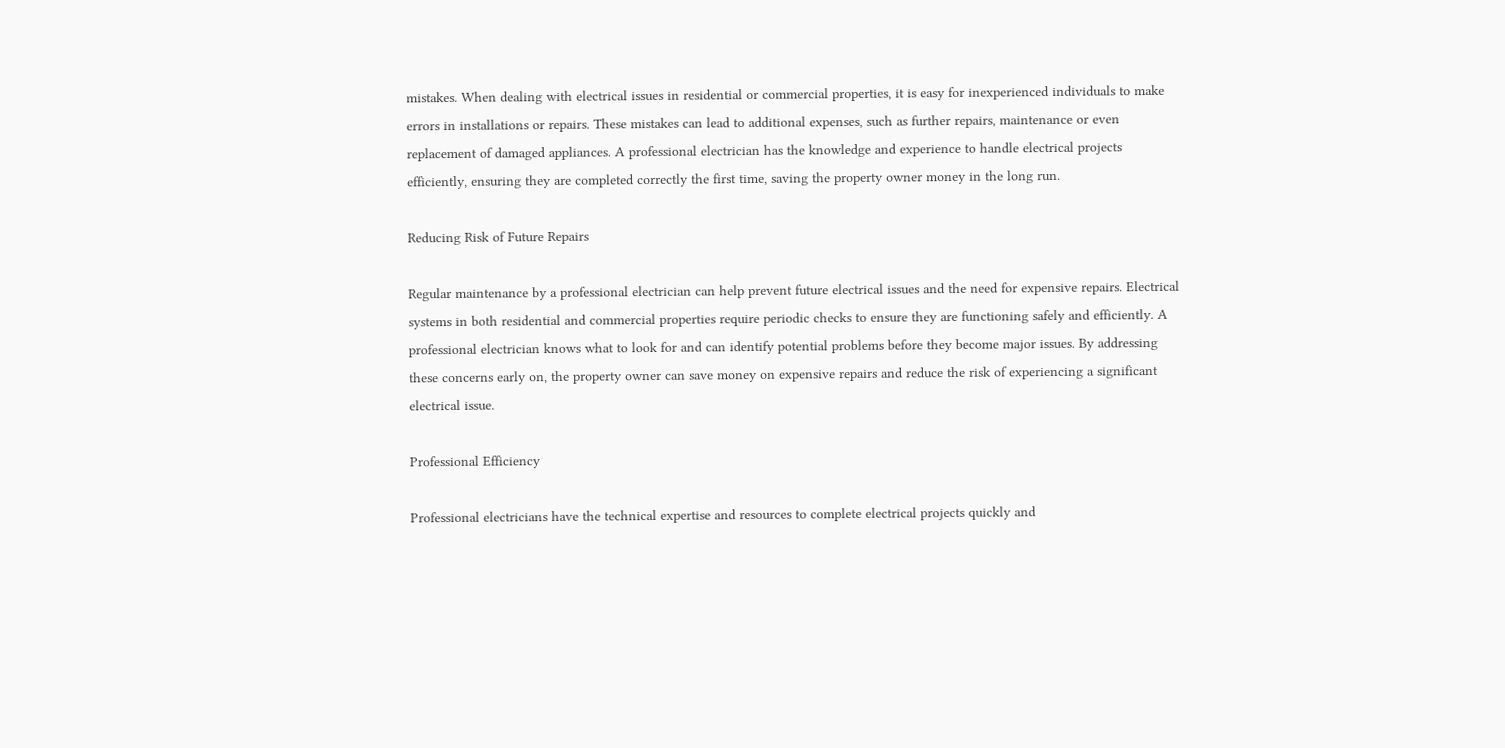mistakes. When dealing with electrical issues in residential or commercial properties, it is easy for inexperienced individuals to make errors in installations or repairs. These mistakes can lead to additional expenses, such as further repairs, maintenance or even replacement of damaged appliances. A professional electrician has the knowledge and experience to handle electrical projects efficiently, ensuring they are completed correctly the first time, saving the property owner money in the long run.

Reducing Risk of Future Repairs

Regular maintenance by a professional electrician can help prevent future electrical issues and the need for expensive repairs. Electrical systems in both residential and commercial properties require periodic checks to ensure they are functioning safely and efficiently. A professional electrician knows what to look for and can identify potential problems before they become major issues. By addressing these concerns early on, the property owner can save money on expensive repairs and reduce the risk of experiencing a significant electrical issue.

Professional Efficiency

Professional electricians have the technical expertise and resources to complete electrical projects quickly and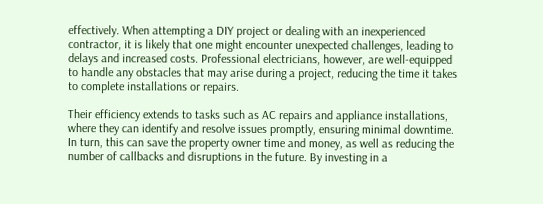effectively. When attempting a DIY project or dealing with an inexperienced contractor, it is likely that one might encounter unexpected challenges, leading to delays and increased costs. Professional electricians, however, are well-equipped to handle any obstacles that may arise during a project, reducing the time it takes to complete installations or repairs.

Their efficiency extends to tasks such as AC repairs and appliance installations, where they can identify and resolve issues promptly, ensuring minimal downtime. In turn, this can save the property owner time and money, as well as reducing the number of callbacks and disruptions in the future. By investing in a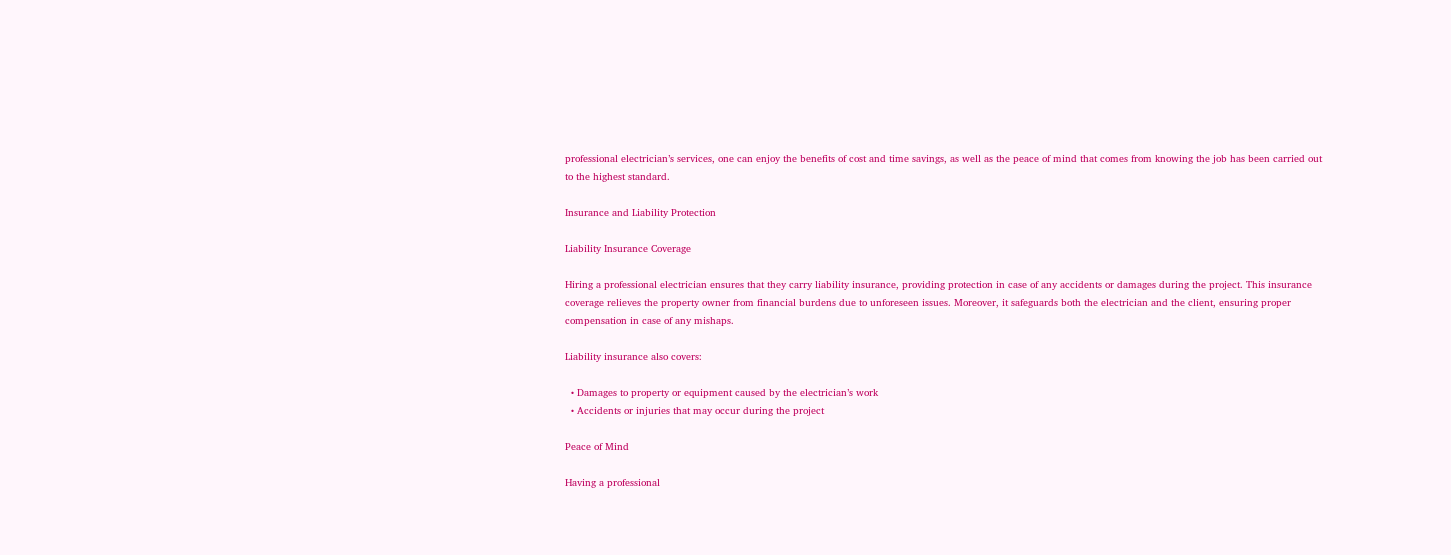professional electrician’s services, one can enjoy the benefits of cost and time savings, as well as the peace of mind that comes from knowing the job has been carried out to the highest standard.

Insurance and Liability Protection

Liability Insurance Coverage

Hiring a professional electrician ensures that they carry liability insurance, providing protection in case of any accidents or damages during the project. This insurance coverage relieves the property owner from financial burdens due to unforeseen issues. Moreover, it safeguards both the electrician and the client, ensuring proper compensation in case of any mishaps.

Liability insurance also covers:

  • Damages to property or equipment caused by the electrician’s work
  • Accidents or injuries that may occur during the project

Peace of Mind

Having a professional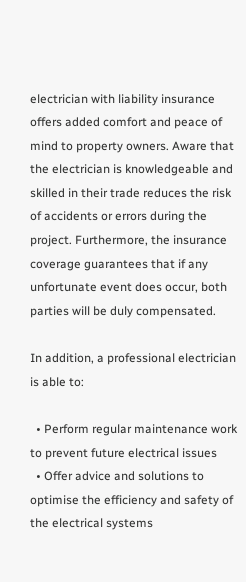electrician with liability insurance offers added comfort and peace of mind to property owners. Aware that the electrician is knowledgeable and skilled in their trade reduces the risk of accidents or errors during the project. Furthermore, the insurance coverage guarantees that if any unfortunate event does occur, both parties will be duly compensated.

In addition, a professional electrician is able to:

  • Perform regular maintenance work to prevent future electrical issues
  • Offer advice and solutions to optimise the efficiency and safety of the electrical systems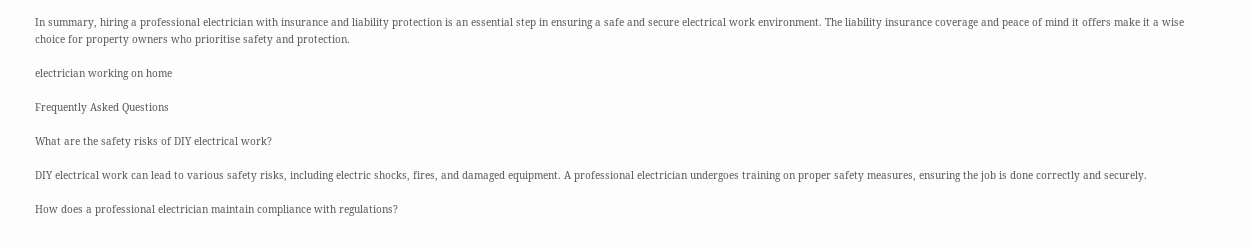In summary, hiring a professional electrician with insurance and liability protection is an essential step in ensuring a safe and secure electrical work environment. The liability insurance coverage and peace of mind it offers make it a wise choice for property owners who prioritise safety and protection.

electrician working on home

Frequently Asked Questions

What are the safety risks of DIY electrical work?

DIY electrical work can lead to various safety risks, including electric shocks, fires, and damaged equipment. A professional electrician undergoes training on proper safety measures, ensuring the job is done correctly and securely.

How does a professional electrician maintain compliance with regulations?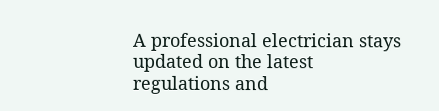A professional electrician stays updated on the latest regulations and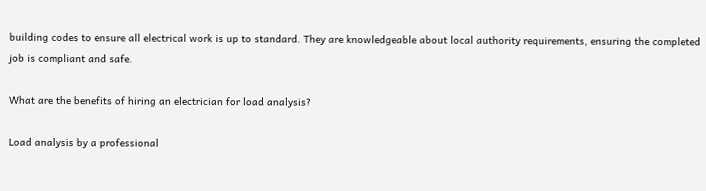building codes to ensure all electrical work is up to standard. They are knowledgeable about local authority requirements, ensuring the completed job is compliant and safe.

What are the benefits of hiring an electrician for load analysis?

Load analysis by a professional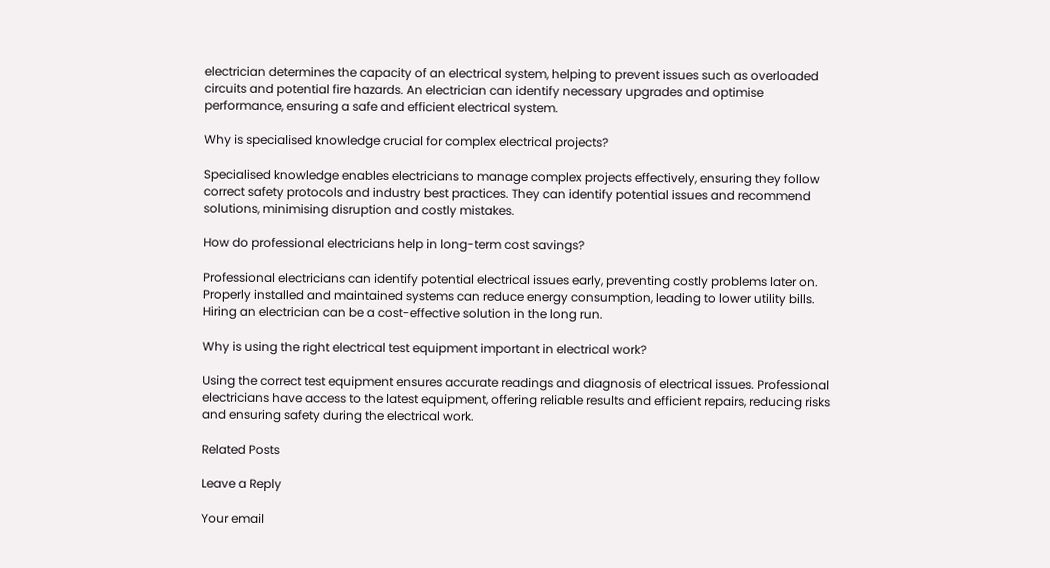electrician determines the capacity of an electrical system, helping to prevent issues such as overloaded circuits and potential fire hazards. An electrician can identify necessary upgrades and optimise performance, ensuring a safe and efficient electrical system.

Why is specialised knowledge crucial for complex electrical projects?

Specialised knowledge enables electricians to manage complex projects effectively, ensuring they follow correct safety protocols and industry best practices. They can identify potential issues and recommend solutions, minimising disruption and costly mistakes.

How do professional electricians help in long-term cost savings?

Professional electricians can identify potential electrical issues early, preventing costly problems later on. Properly installed and maintained systems can reduce energy consumption, leading to lower utility bills. Hiring an electrician can be a cost-effective solution in the long run.

Why is using the right electrical test equipment important in electrical work?

Using the correct test equipment ensures accurate readings and diagnosis of electrical issues. Professional electricians have access to the latest equipment, offering reliable results and efficient repairs, reducing risks and ensuring safety during the electrical work.

Related Posts

Leave a Reply

Your email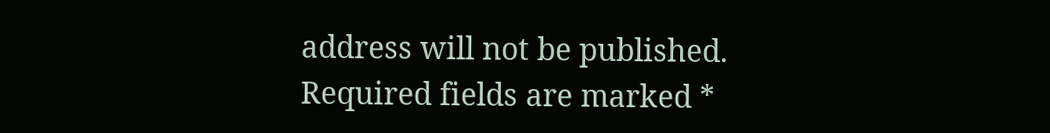address will not be published. Required fields are marked *